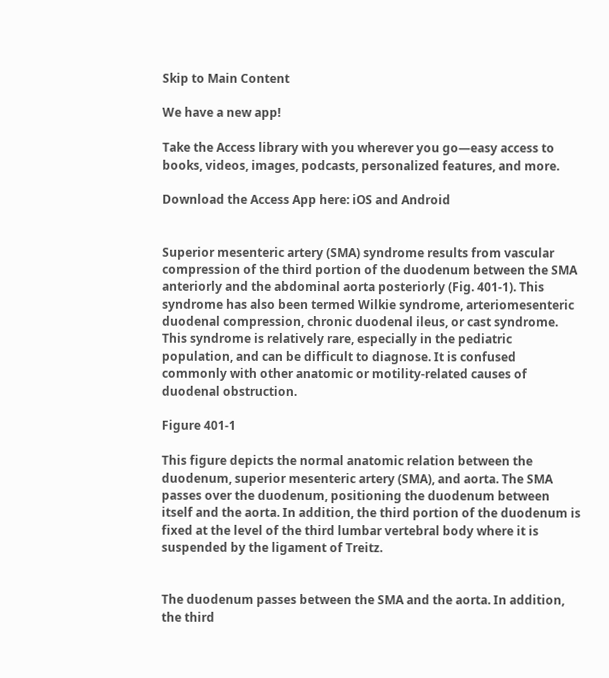Skip to Main Content

We have a new app!

Take the Access library with you wherever you go—easy access to books, videos, images, podcasts, personalized features, and more.

Download the Access App here: iOS and Android


Superior mesenteric artery (SMA) syndrome results from vascular compression of the third portion of the duodenum between the SMA anteriorly and the abdominal aorta posteriorly (Fig. 401-1). This syndrome has also been termed Wilkie syndrome, arteriomesenteric duodenal compression, chronic duodenal ileus, or cast syndrome. This syndrome is relatively rare, especially in the pediatric population, and can be difficult to diagnose. It is confused commonly with other anatomic or motility-related causes of duodenal obstruction.

Figure 401-1

This figure depicts the normal anatomic relation between the duodenum, superior mesenteric artery (SMA), and aorta. The SMA passes over the duodenum, positioning the duodenum between itself and the aorta. In addition, the third portion of the duodenum is fixed at the level of the third lumbar vertebral body where it is suspended by the ligament of Treitz.


The duodenum passes between the SMA and the aorta. In addition, the third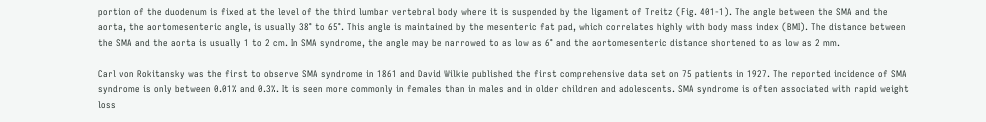portion of the duodenum is fixed at the level of the third lumbar vertebral body where it is suspended by the ligament of Treitz (Fig. 401-1). The angle between the SMA and the aorta, the aortomesenteric angle, is usually 38° to 65°. This angle is maintained by the mesenteric fat pad, which correlates highly with body mass index (BMI). The distance between the SMA and the aorta is usually 1 to 2 cm. In SMA syndrome, the angle may be narrowed to as low as 6° and the aortomesenteric distance shortened to as low as 2 mm.

Carl von Rokitansky was the first to observe SMA syndrome in 1861 and David Wilkie published the first comprehensive data set on 75 patients in 1927. The reported incidence of SMA syndrome is only between 0.01% and 0.3%. It is seen more commonly in females than in males and in older children and adolescents. SMA syndrome is often associated with rapid weight loss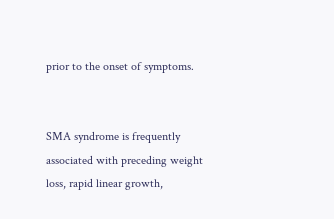prior to the onset of symptoms.


SMA syndrome is frequently associated with preceding weight loss, rapid linear growth,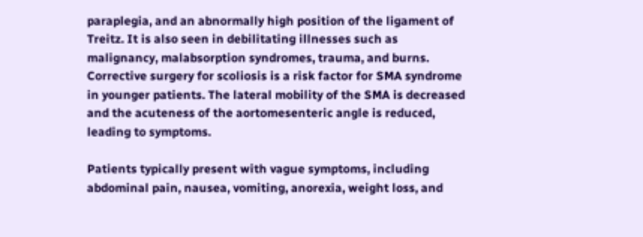paraplegia, and an abnormally high position of the ligament of Treitz. It is also seen in debilitating illnesses such as malignancy, malabsorption syndromes, trauma, and burns. Corrective surgery for scoliosis is a risk factor for SMA syndrome in younger patients. The lateral mobility of the SMA is decreased and the acuteness of the aortomesenteric angle is reduced, leading to symptoms.

Patients typically present with vague symptoms, including abdominal pain, nausea, vomiting, anorexia, weight loss, and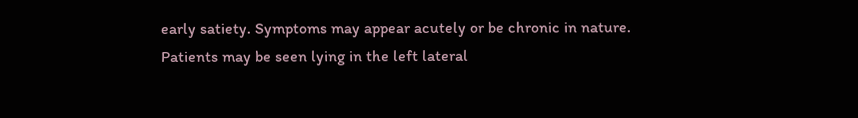early satiety. Symptoms may appear acutely or be chronic in nature. Patients may be seen lying in the left lateral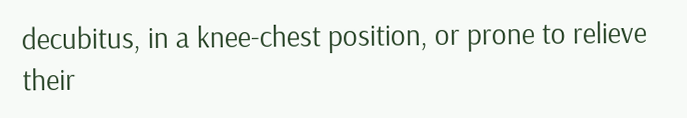decubitus, in a knee-chest position, or prone to relieve their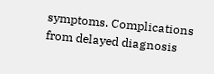symptoms. Complications from delayed diagnosis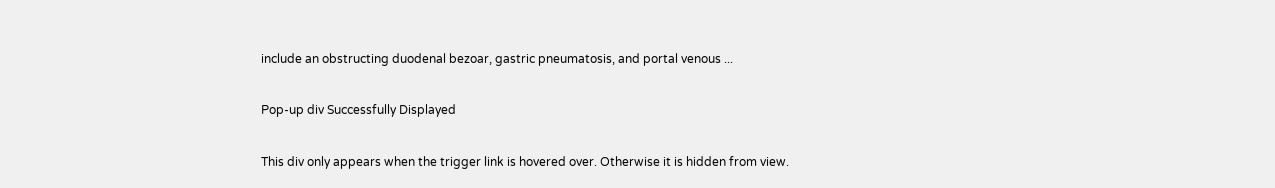include an obstructing duodenal bezoar, gastric pneumatosis, and portal venous ...

Pop-up div Successfully Displayed

This div only appears when the trigger link is hovered over. Otherwise it is hidden from view.